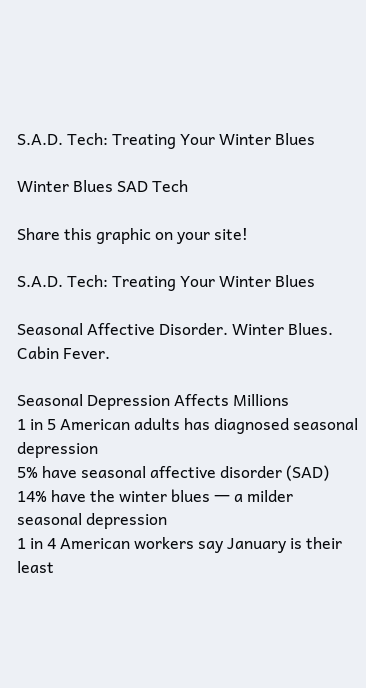S.A.D. Tech: Treating Your Winter Blues

Winter Blues SAD Tech

Share this graphic on your site!

S.A.D. Tech: Treating Your Winter Blues

Seasonal Affective Disorder. Winter Blues. Cabin Fever.

Seasonal Depression Affects Millions
1 in 5 American adults has diagnosed seasonal depression
5% have seasonal affective disorder (SAD)
14% have the winter blues 一 a milder seasonal depression
1 in 4 American workers say January is their least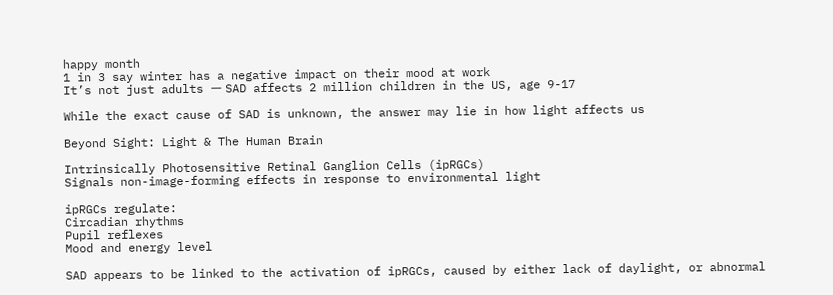happy month
1 in 3 say winter has a negative impact on their mood at work
It’s not just adults ー SAD affects 2 million children in the US, age 9-17

While the exact cause of SAD is unknown, the answer may lie in how light affects us

Beyond Sight: Light & The Human Brain

Intrinsically Photosensitive Retinal Ganglion Cells (ipRGCs)
Signals non-image-forming effects in response to environmental light

ipRGCs regulate:
Circadian rhythms
Pupil reflexes
Mood and energy level

SAD appears to be linked to the activation of ipRGCs, caused by either lack of daylight, or abnormal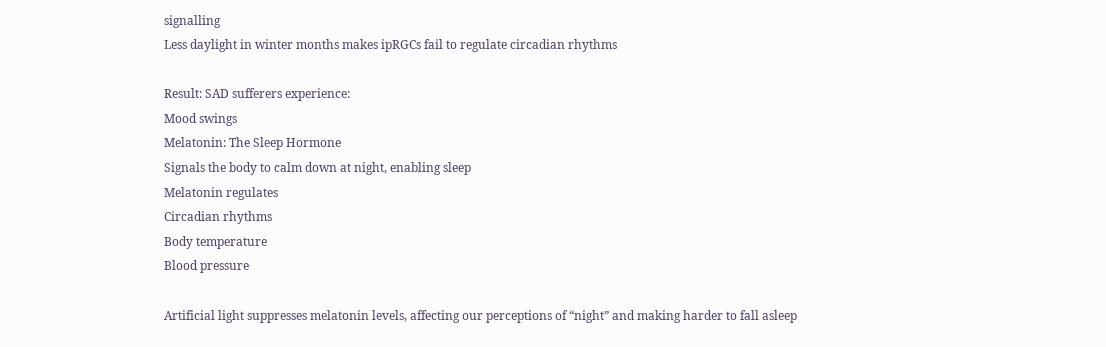signalling
Less daylight in winter months makes ipRGCs fail to regulate circadian rhythms

Result: SAD sufferers experience:
Mood swings
Melatonin: The Sleep Hormone
Signals the body to calm down at night, enabling sleep
Melatonin regulates
Circadian rhythms
Body temperature
Blood pressure

Artificial light suppresses melatonin levels, affecting our perceptions of “night” and making harder to fall asleep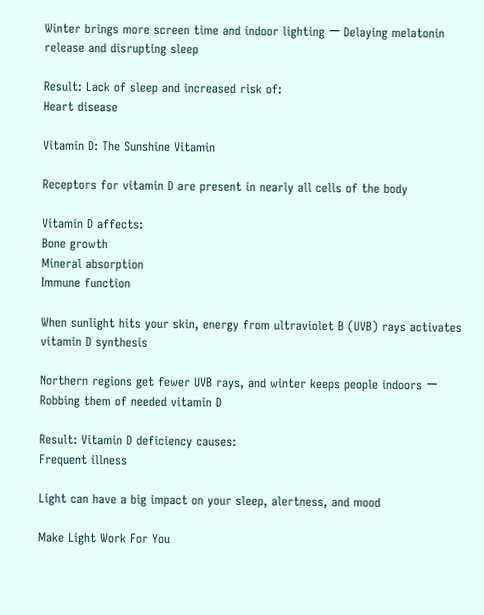Winter brings more screen time and indoor lighting ー Delaying melatonin release and disrupting sleep

Result: Lack of sleep and increased risk of:
Heart disease

Vitamin D: The Sunshine Vitamin

Receptors for vitamin D are present in nearly all cells of the body

Vitamin D affects:
Bone growth
Mineral absorption
Immune function

When sunlight hits your skin, energy from ultraviolet B (UVB) rays activates vitamin D synthesis

Northern regions get fewer UVB rays, and winter keeps people indoors ー Robbing them of needed vitamin D

Result: Vitamin D deficiency causes:
Frequent illness

Light can have a big impact on your sleep, alertness, and mood

Make Light Work For You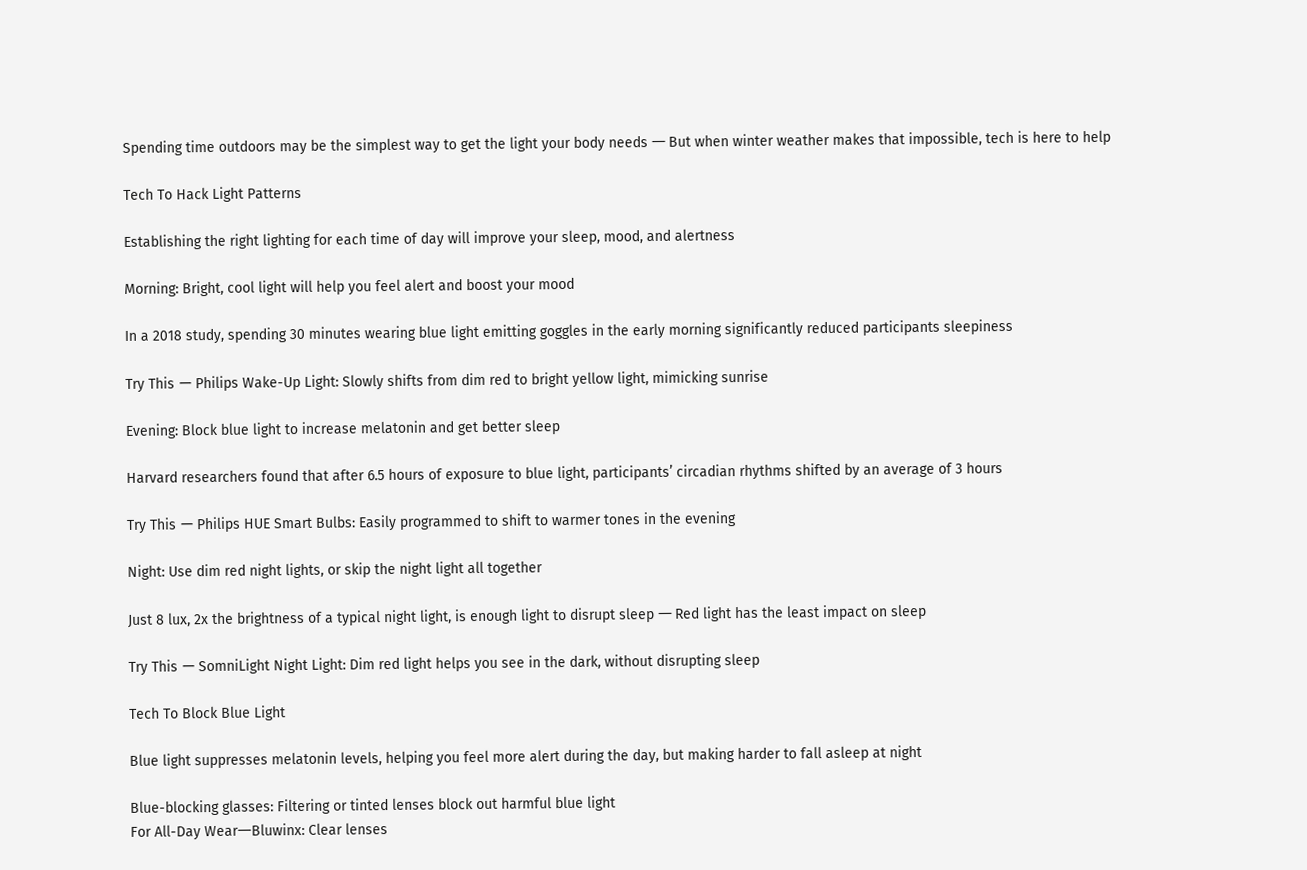Spending time outdoors may be the simplest way to get the light your body needs 一 But when winter weather makes that impossible, tech is here to help

Tech To Hack Light Patterns

Establishing the right lighting for each time of day will improve your sleep, mood, and alertness

Morning: Bright, cool light will help you feel alert and boost your mood

In a 2018 study, spending 30 minutes wearing blue light emitting goggles in the early morning significantly reduced participants sleepiness

Try This ー Philips Wake-Up Light: Slowly shifts from dim red to bright yellow light, mimicking sunrise

Evening: Block blue light to increase melatonin and get better sleep

Harvard researchers found that after 6.5 hours of exposure to blue light, participants’ circadian rhythms shifted by an average of 3 hours

Try This ー Philips HUE Smart Bulbs: Easily programmed to shift to warmer tones in the evening

Night: Use dim red night lights, or skip the night light all together

Just 8 lux, 2x the brightness of a typical night light, is enough light to disrupt sleep 一 Red light has the least impact on sleep

Try This ー SomniLight Night Light: Dim red light helps you see in the dark, without disrupting sleep

Tech To Block Blue Light

Blue light suppresses melatonin levels, helping you feel more alert during the day, but making harder to fall asleep at night

Blue-blocking glasses: Filtering or tinted lenses block out harmful blue light
For All-Day Wear一Bluwinx: Clear lenses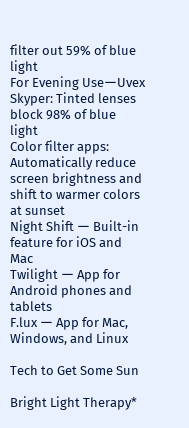filter out 59% of blue light
For Evening UseーUvex Skyper: Tinted lenses block 98% of blue light
Color filter apps: Automatically reduce screen brightness and shift to warmer colors at sunset
Night Shift ー Built-in feature for iOS and Mac
Twilight ー App for Android phones and tablets
F.lux ー App for Mac, Windows, and Linux

Tech to Get Some Sun

Bright Light Therapy*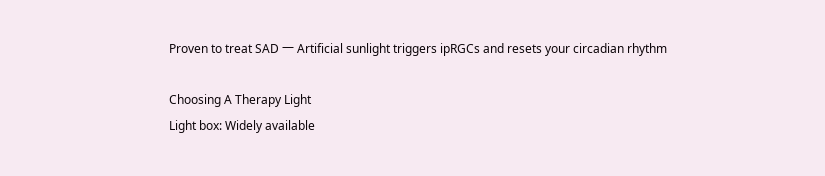Proven to treat SAD 一 Artificial sunlight triggers ipRGCs and resets your circadian rhythm

Choosing A Therapy Light
Light box: Widely available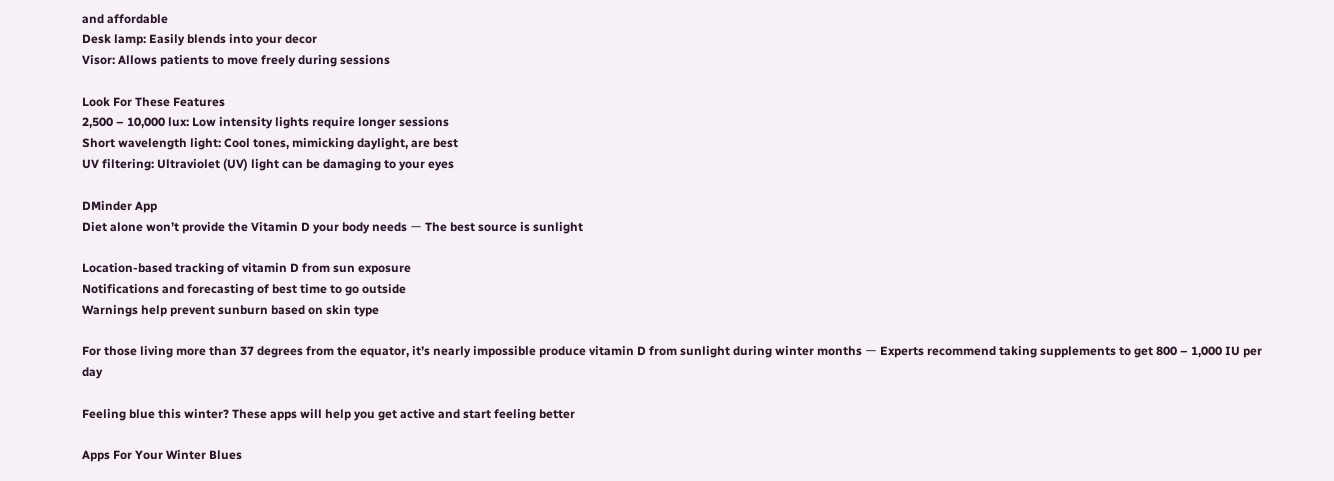and affordable
Desk lamp: Easily blends into your decor
Visor: Allows patients to move freely during sessions

Look For These Features
2,500 – 10,000 lux: Low intensity lights require longer sessions
Short wavelength light: Cool tones, mimicking daylight, are best
UV filtering: Ultraviolet (UV) light can be damaging to your eyes

DMinder App
Diet alone won’t provide the Vitamin D your body needs ー The best source is sunlight

Location-based tracking of vitamin D from sun exposure
Notifications and forecasting of best time to go outside
Warnings help prevent sunburn based on skin type

For those living more than 37 degrees from the equator, it’s nearly impossible produce vitamin D from sunlight during winter months ー Experts recommend taking supplements to get 800 – 1,000 IU per day

Feeling blue this winter? These apps will help you get active and start feeling better

Apps For Your Winter Blues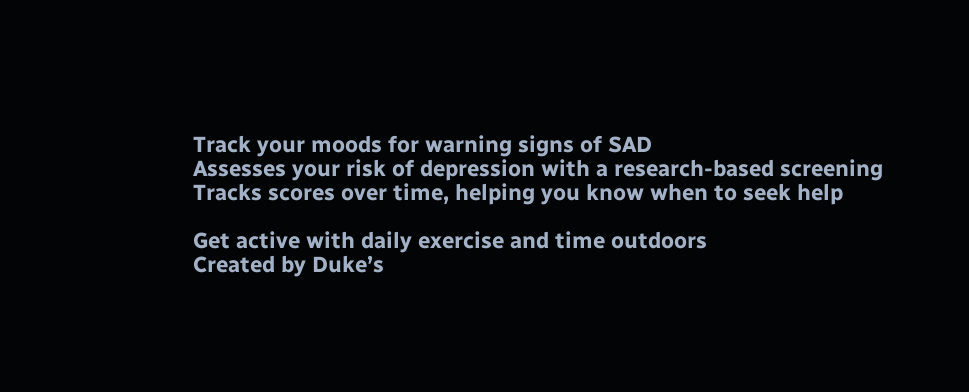Track your moods for warning signs of SAD
Assesses your risk of depression with a research-based screening
Tracks scores over time, helping you know when to seek help

Get active with daily exercise and time outdoors
Created by Duke’s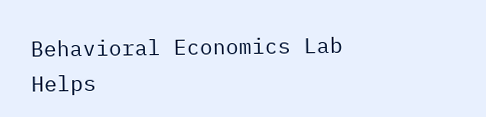Behavioral Economics Lab
Helps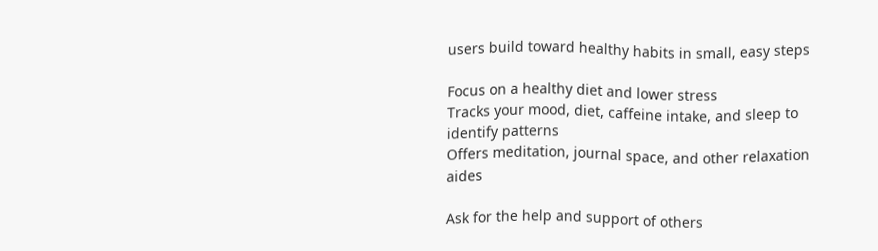users build toward healthy habits in small, easy steps

Focus on a healthy diet and lower stress
Tracks your mood, diet, caffeine intake, and sleep to identify patterns
Offers meditation, journal space, and other relaxation aides

Ask for the help and support of others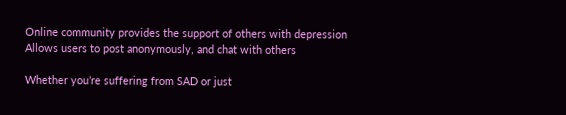Online community provides the support of others with depression
Allows users to post anonymously, and chat with others

Whether you’re suffering from SAD or just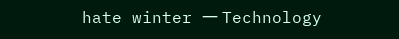hate winter 一 Technology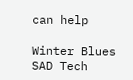can help

Winter Blues SAD Tech